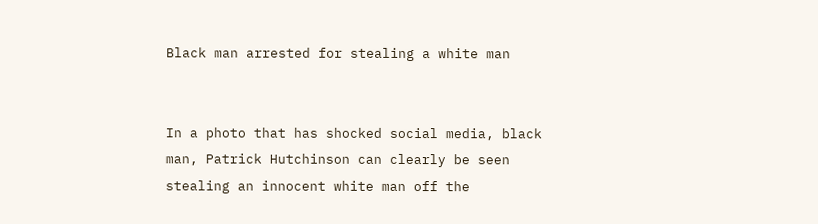Black man arrested for stealing a white man


In a photo that has shocked social media, black man, Patrick Hutchinson can clearly be seen stealing an innocent white man off the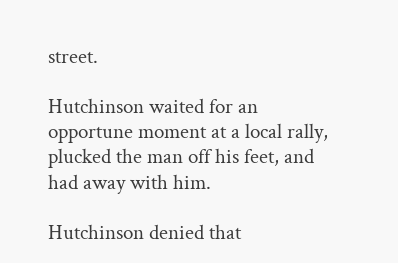street.

Hutchinson waited for an opportune moment at a local rally, plucked the man off his feet, and had away with him.

Hutchinson denied that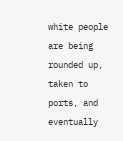white people are being rounded up, taken to ports, and eventually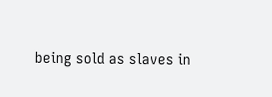being sold as slaves in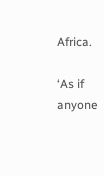Africa.

‘As if anyone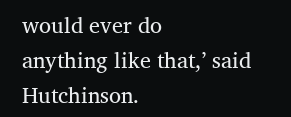would ever do anything like that,’ said Hutchinson.